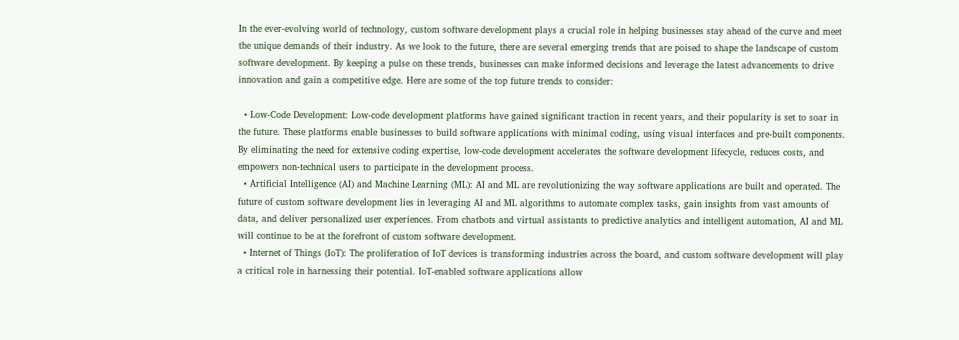In the ever-evolving world of technology, custom software development plays a crucial role in helping businesses stay ahead of the curve and meet the unique demands of their industry. As we look to the future, there are several emerging trends that are poised to shape the landscape of custom software development. By keeping a pulse on these trends, businesses can make informed decisions and leverage the latest advancements to drive innovation and gain a competitive edge. Here are some of the top future trends to consider:

  • Low-Code Development: Low-code development platforms have gained significant traction in recent years, and their popularity is set to soar in the future. These platforms enable businesses to build software applications with minimal coding, using visual interfaces and pre-built components. By eliminating the need for extensive coding expertise, low-code development accelerates the software development lifecycle, reduces costs, and empowers non-technical users to participate in the development process.
  • Artificial Intelligence (AI) and Machine Learning (ML): AI and ML are revolutionizing the way software applications are built and operated. The future of custom software development lies in leveraging AI and ML algorithms to automate complex tasks, gain insights from vast amounts of data, and deliver personalized user experiences. From chatbots and virtual assistants to predictive analytics and intelligent automation, AI and ML will continue to be at the forefront of custom software development.
  • Internet of Things (IoT): The proliferation of IoT devices is transforming industries across the board, and custom software development will play a critical role in harnessing their potential. IoT-enabled software applications allow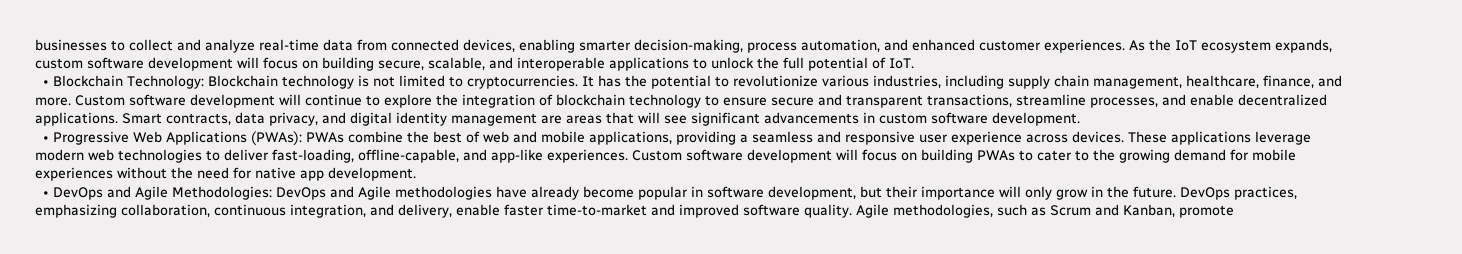businesses to collect and analyze real-time data from connected devices, enabling smarter decision-making, process automation, and enhanced customer experiences. As the IoT ecosystem expands, custom software development will focus on building secure, scalable, and interoperable applications to unlock the full potential of IoT.
  • Blockchain Technology: Blockchain technology is not limited to cryptocurrencies. It has the potential to revolutionize various industries, including supply chain management, healthcare, finance, and more. Custom software development will continue to explore the integration of blockchain technology to ensure secure and transparent transactions, streamline processes, and enable decentralized applications. Smart contracts, data privacy, and digital identity management are areas that will see significant advancements in custom software development.
  • Progressive Web Applications (PWAs): PWAs combine the best of web and mobile applications, providing a seamless and responsive user experience across devices. These applications leverage modern web technologies to deliver fast-loading, offline-capable, and app-like experiences. Custom software development will focus on building PWAs to cater to the growing demand for mobile experiences without the need for native app development.
  • DevOps and Agile Methodologies: DevOps and Agile methodologies have already become popular in software development, but their importance will only grow in the future. DevOps practices, emphasizing collaboration, continuous integration, and delivery, enable faster time-to-market and improved software quality. Agile methodologies, such as Scrum and Kanban, promote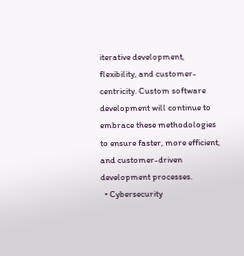iterative development, flexibility, and customer-centricity. Custom software development will continue to embrace these methodologies to ensure faster, more efficient, and customer-driven development processes.
  • Cybersecurity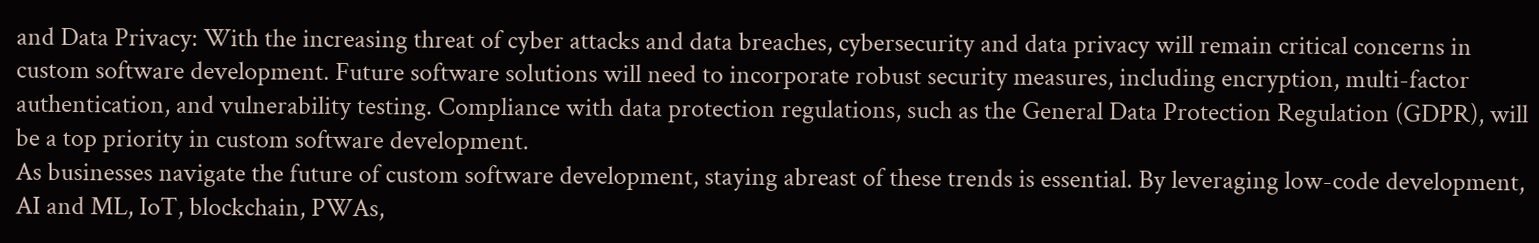and Data Privacy: With the increasing threat of cyber attacks and data breaches, cybersecurity and data privacy will remain critical concerns in custom software development. Future software solutions will need to incorporate robust security measures, including encryption, multi-factor authentication, and vulnerability testing. Compliance with data protection regulations, such as the General Data Protection Regulation (GDPR), will be a top priority in custom software development.
As businesses navigate the future of custom software development, staying abreast of these trends is essential. By leveraging low-code development, AI and ML, IoT, blockchain, PWAs,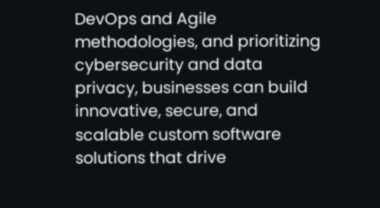DevOps and Agile methodologies, and prioritizing cybersecurity and data privacy, businesses can build innovative, secure, and scalable custom software solutions that drive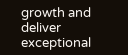growth and deliver exceptional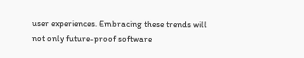user experiences. Embracing these trends will not only future-proof software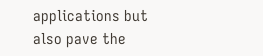applications but also pave the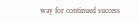way for continued success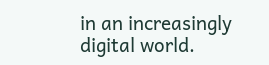in an increasingly digital world.